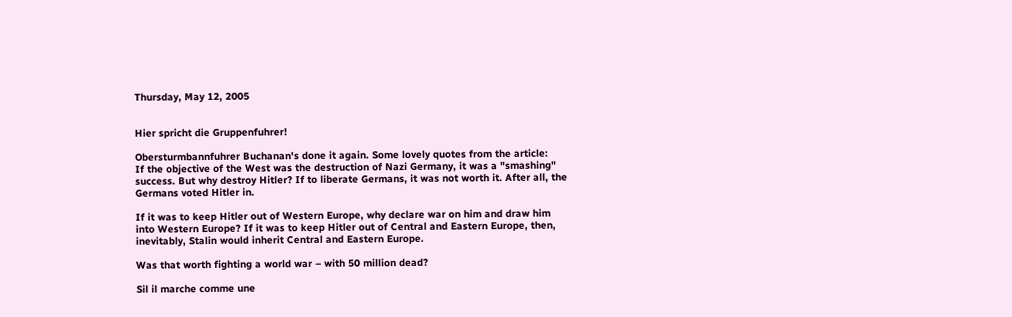Thursday, May 12, 2005


Hier spricht die Gruppenfuhrer!

Obersturmbannfuhrer Buchanan's done it again. Some lovely quotes from the article:
If the objective of the West was the destruction of Nazi Germany, it was a "smashing" success. But why destroy Hitler? If to liberate Germans, it was not worth it. After all, the Germans voted Hitler in.

If it was to keep Hitler out of Western Europe, why declare war on him and draw him into Western Europe? If it was to keep Hitler out of Central and Eastern Europe, then, inevitably, Stalin would inherit Central and Eastern Europe.

Was that worth fighting a world war – with 50 million dead?

Sil il marche comme une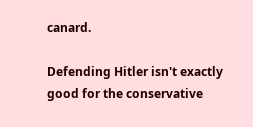canard.

Defending Hitler isn't exactly good for the conservative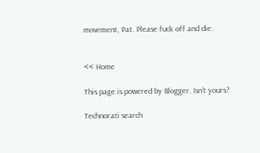movement, Pat. Please fuck off and die.


<< Home

This page is powered by Blogger. Isn't yours?

Technorati search